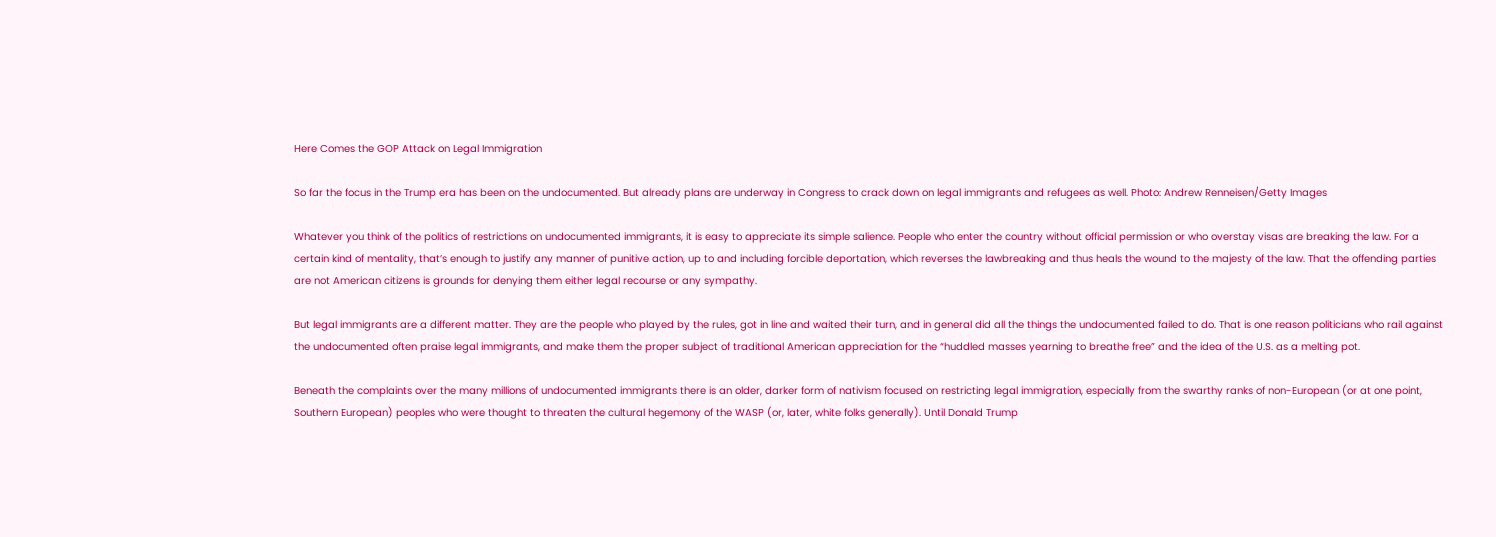Here Comes the GOP Attack on Legal Immigration

So far the focus in the Trump era has been on the undocumented. But already plans are underway in Congress to crack down on legal immigrants and refugees as well. Photo: Andrew Renneisen/Getty Images

Whatever you think of the politics of restrictions on undocumented immigrants, it is easy to appreciate its simple salience. People who enter the country without official permission or who overstay visas are breaking the law. For a certain kind of mentality, that’s enough to justify any manner of punitive action, up to and including forcible deportation, which reverses the lawbreaking and thus heals the wound to the majesty of the law. That the offending parties are not American citizens is grounds for denying them either legal recourse or any sympathy.

But legal immigrants are a different matter. They are the people who played by the rules, got in line and waited their turn, and in general did all the things the undocumented failed to do. That is one reason politicians who rail against the undocumented often praise legal immigrants, and make them the proper subject of traditional American appreciation for the “huddled masses yearning to breathe free” and the idea of the U.S. as a melting pot.

Beneath the complaints over the many millions of undocumented immigrants there is an older, darker form of nativism focused on restricting legal immigration, especially from the swarthy ranks of non-European (or at one point, Southern European) peoples who were thought to threaten the cultural hegemony of the WASP (or, later, white folks generally). Until Donald Trump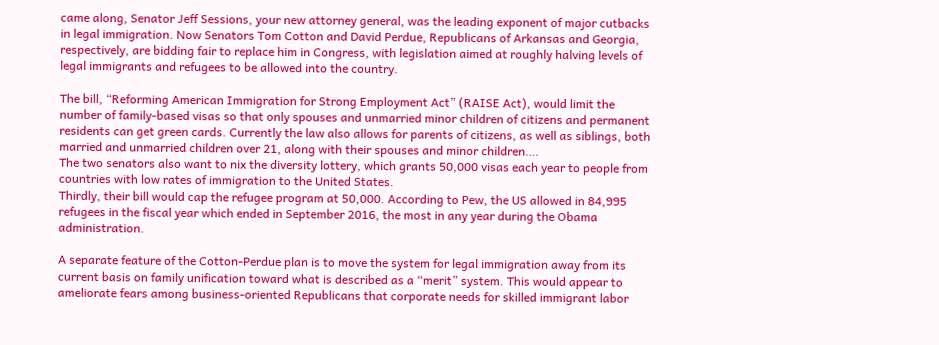came along, Senator Jeff Sessions, your new attorney general, was the leading exponent of major cutbacks in legal immigration. Now Senators Tom Cotton and David Perdue, Republicans of Arkansas and Georgia, respectively, are bidding fair to replace him in Congress, with legislation aimed at roughly halving levels of legal immigrants and refugees to be allowed into the country.

The bill, “Reforming American Immigration for Strong Employment Act” (RAISE Act), would limit the number of family-based visas so that only spouses and unmarried minor children of citizens and permanent residents can get green cards. Currently the law also allows for parents of citizens, as well as siblings, both married and unmarried children over 21, along with their spouses and minor children….
The two senators also want to nix the diversity lottery, which grants 50,000 visas each year to people from countries with low rates of immigration to the United States.
Thirdly, their bill would cap the refugee program at 50,000. According to Pew, the US allowed in 84,995 refugees in the fiscal year which ended in September 2016, the most in any year during the Obama administration.

A separate feature of the Cotton-Perdue plan is to move the system for legal immigration away from its current basis on family unification toward what is described as a “merit” system. This would appear to ameliorate fears among business-oriented Republicans that corporate needs for skilled immigrant labor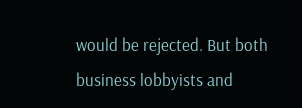would be rejected. But both business lobbyists and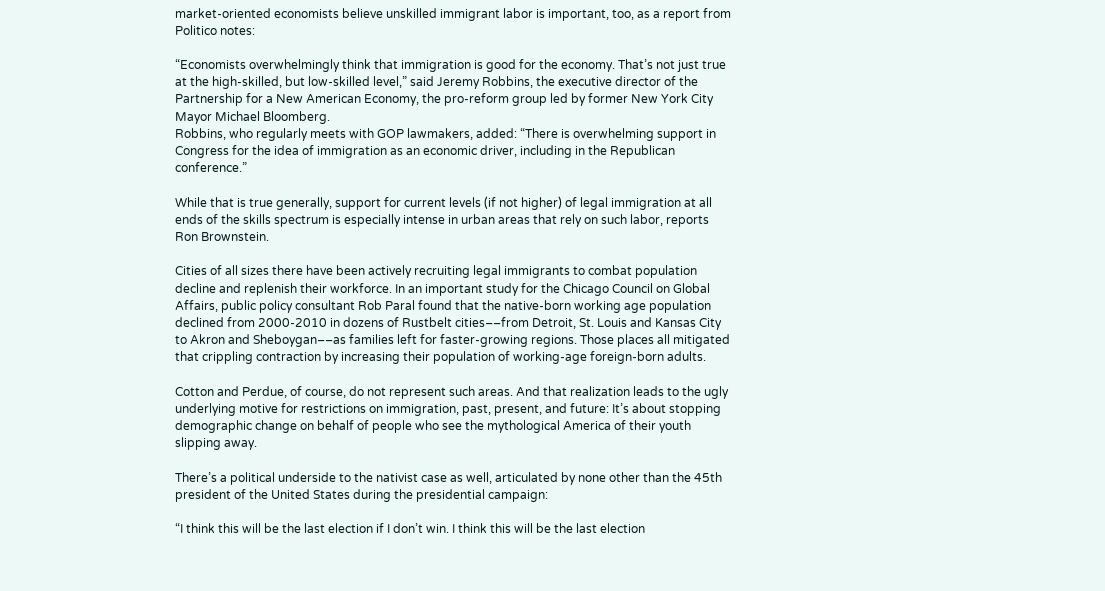market-oriented economists believe unskilled immigrant labor is important, too, as a report from Politico notes:

“Economists overwhelmingly think that immigration is good for the economy. That’s not just true at the high-skilled, but low-skilled level,” said Jeremy Robbins, the executive director of the Partnership for a New American Economy, the pro-reform group led by former New York City Mayor Michael Bloomberg.
Robbins, who regularly meets with GOP lawmakers, added: “There is overwhelming support in Congress for the idea of immigration as an economic driver, including in the Republican conference.”

While that is true generally, support for current levels (if not higher) of legal immigration at all ends of the skills spectrum is especially intense in urban areas that rely on such labor, reports Ron Brownstein.

Cities of all sizes there have been actively recruiting legal immigrants to combat population decline and replenish their workforce. In an important study for the Chicago Council on Global Affairs, public policy consultant Rob Paral found that the native-born working age population declined from 2000-2010 in dozens of Rustbelt cities––from Detroit, St. Louis and Kansas City to Akron and Sheboygan––as families left for faster-growing regions. Those places all mitigated that crippling contraction by increasing their population of working-age foreign-born adults.

Cotton and Perdue, of course, do not represent such areas. And that realization leads to the ugly underlying motive for restrictions on immigration, past, present, and future: It’s about stopping demographic change on behalf of people who see the mythological America of their youth slipping away.

There’s a political underside to the nativist case as well, articulated by none other than the 45th president of the United States during the presidential campaign:

“I think this will be the last election if I don’t win. I think this will be the last election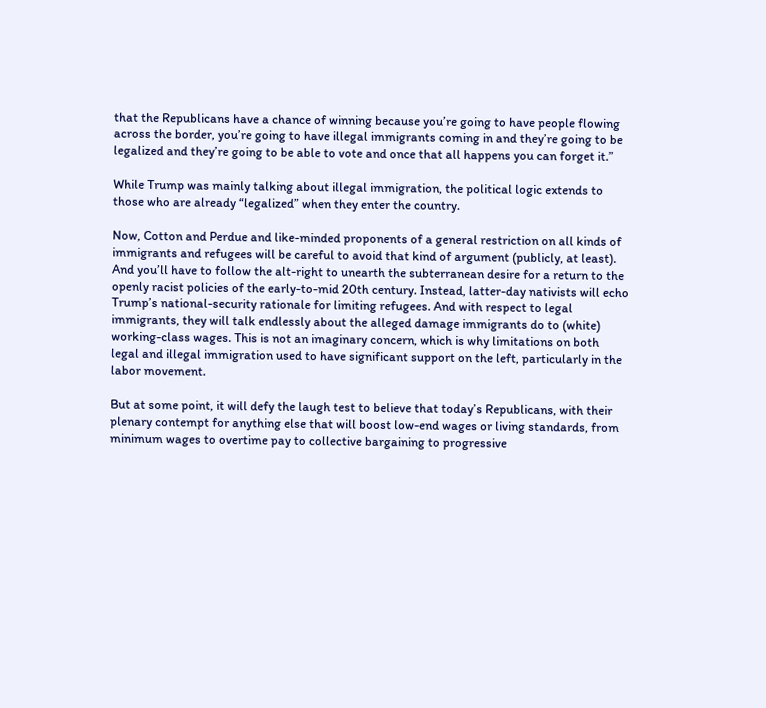that the Republicans have a chance of winning because you’re going to have people flowing across the border, you’re going to have illegal immigrants coming in and they’re going to be legalized and they’re going to be able to vote and once that all happens you can forget it.”

While Trump was mainly talking about illegal immigration, the political logic extends to those who are already “legalized” when they enter the country.

Now, Cotton and Perdue and like-minded proponents of a general restriction on all kinds of immigrants and refugees will be careful to avoid that kind of argument (publicly, at least). And you’ll have to follow the alt-right to unearth the subterranean desire for a return to the openly racist policies of the early-to-mid 20th century. Instead, latter-day nativists will echo Trump’s national-security rationale for limiting refugees. And with respect to legal immigrants, they will talk endlessly about the alleged damage immigrants do to (white) working-class wages. This is not an imaginary concern, which is why limitations on both legal and illegal immigration used to have significant support on the left, particularly in the labor movement.

But at some point, it will defy the laugh test to believe that today’s Republicans, with their plenary contempt for anything else that will boost low-end wages or living standards, from minimum wages to overtime pay to collective bargaining to progressive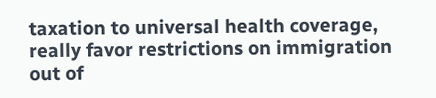taxation to universal health coverage, really favor restrictions on immigration out of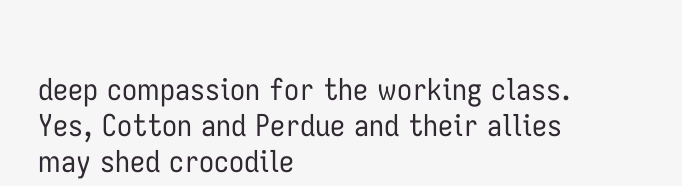deep compassion for the working class. Yes, Cotton and Perdue and their allies may shed crocodile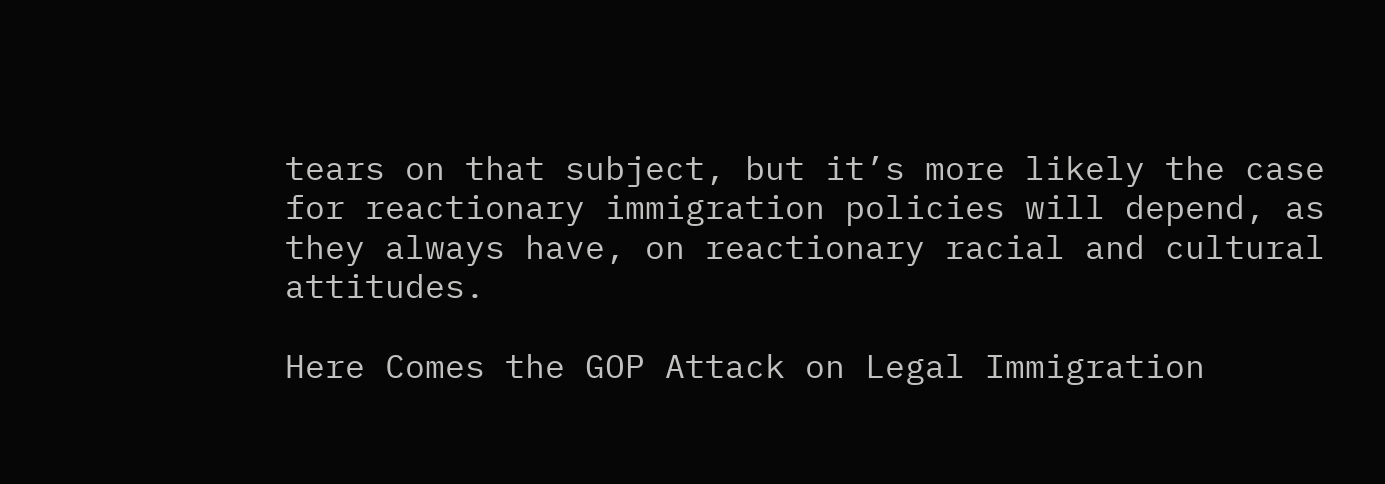tears on that subject, but it’s more likely the case for reactionary immigration policies will depend, as they always have, on reactionary racial and cultural attitudes.

Here Comes the GOP Attack on Legal Immigration